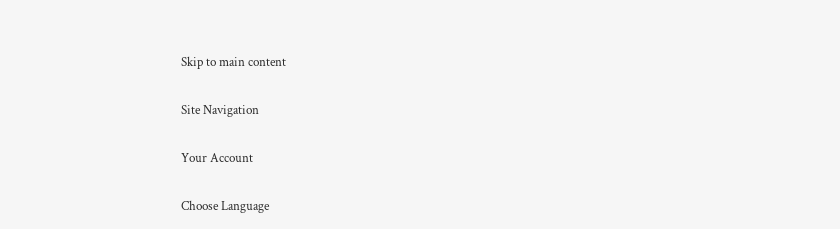Skip to main content

Site Navigation

Your Account

Choose Language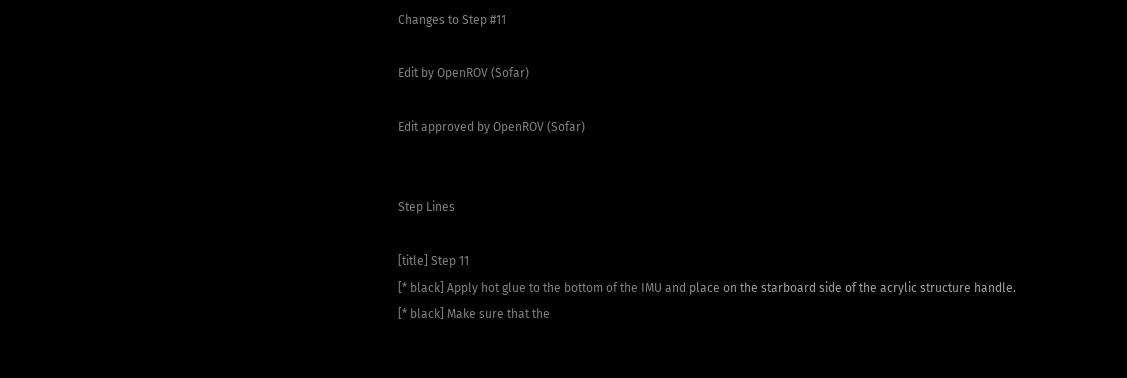Changes to Step #11

Edit by OpenROV (Sofar)

Edit approved by OpenROV (Sofar)


Step Lines

[title] Step 11
[* black] Apply hot glue to the bottom of the IMU and place on the starboard side of the acrylic structure handle.
[* black] Make sure that the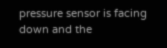pressure sensor is facing down and the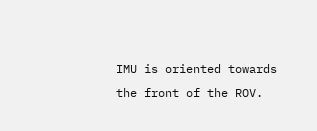IMU is oriented towards the front of the ROV.